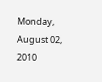Monday, August 02, 2010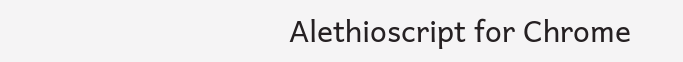Alethioscript for Chrome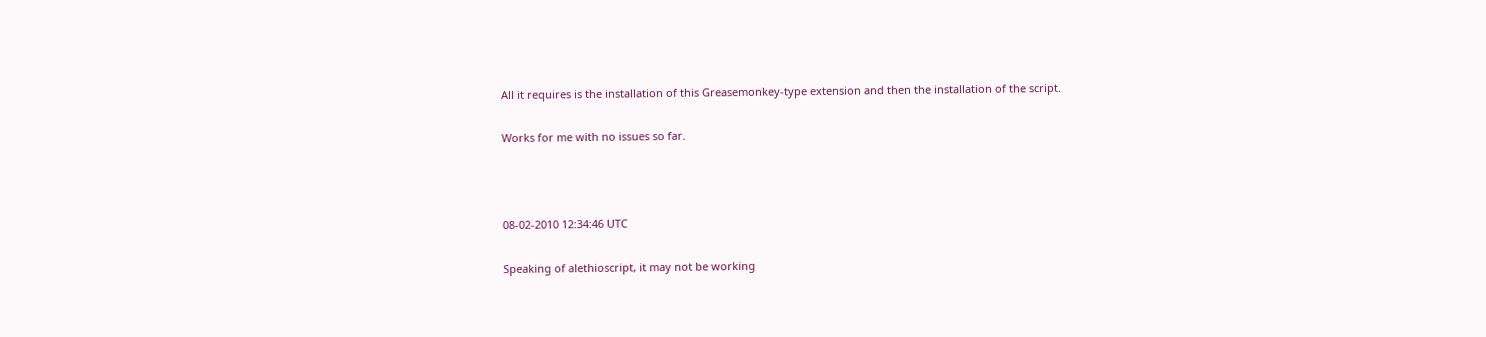All it requires is the installation of this Greasemonkey-type extension and then the installation of the script.

Works for me with no issues so far.



08-02-2010 12:34:46 UTC

Speaking of alethioscript, it may not be working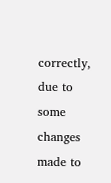correctly, due to some changes made to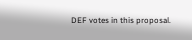DEF votes in this proposal.